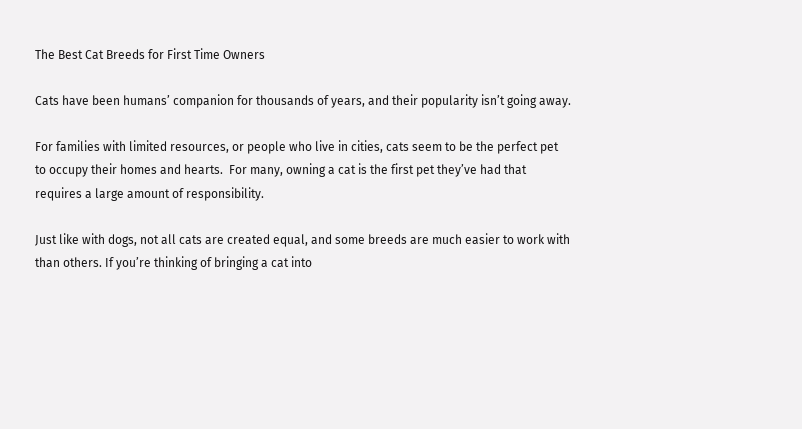The Best Cat Breeds for First Time Owners

Cats have been humans’ companion for thousands of years, and their popularity isn’t going away.

For families with limited resources, or people who live in cities, cats seem to be the perfect pet to occupy their homes and hearts.  For many, owning a cat is the first pet they’ve had that requires a large amount of responsibility.

Just like with dogs, not all cats are created equal, and some breeds are much easier to work with than others. If you’re thinking of bringing a cat into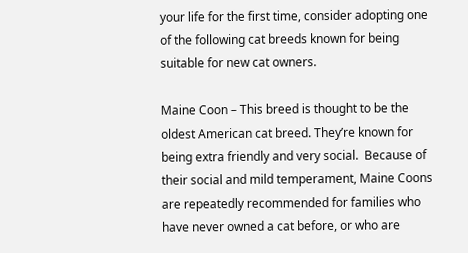your life for the first time, consider adopting one of the following cat breeds known for being suitable for new cat owners.

Maine Coon – This breed is thought to be the oldest American cat breed. They’re known for being extra friendly and very social.  Because of their social and mild temperament, Maine Coons are repeatedly recommended for families who have never owned a cat before, or who are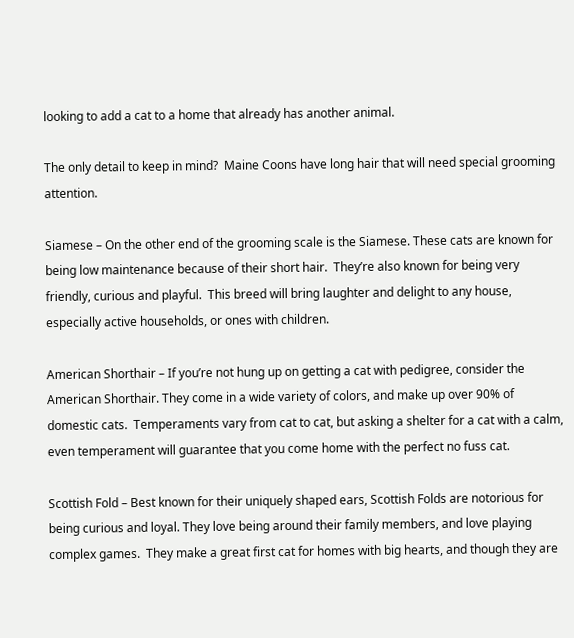looking to add a cat to a home that already has another animal.

The only detail to keep in mind?  Maine Coons have long hair that will need special grooming attention.

Siamese – On the other end of the grooming scale is the Siamese. These cats are known for being low maintenance because of their short hair.  They’re also known for being very friendly, curious and playful.  This breed will bring laughter and delight to any house, especially active households, or ones with children.

American Shorthair – If you’re not hung up on getting a cat with pedigree, consider the American Shorthair. They come in a wide variety of colors, and make up over 90% of domestic cats.  Temperaments vary from cat to cat, but asking a shelter for a cat with a calm, even temperament will guarantee that you come home with the perfect no fuss cat.

Scottish Fold – Best known for their uniquely shaped ears, Scottish Folds are notorious for being curious and loyal. They love being around their family members, and love playing complex games.  They make a great first cat for homes with big hearts, and though they are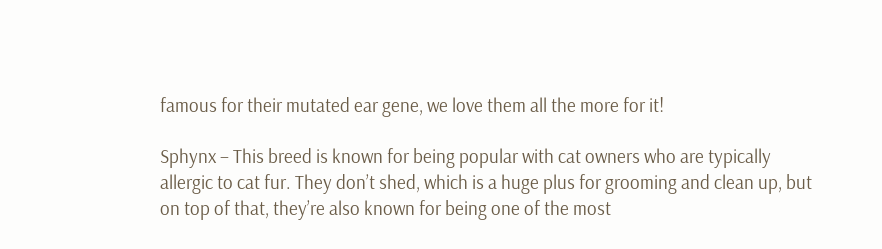famous for their mutated ear gene, we love them all the more for it!

Sphynx – This breed is known for being popular with cat owners who are typically allergic to cat fur. They don’t shed, which is a huge plus for grooming and clean up, but on top of that, they’re also known for being one of the most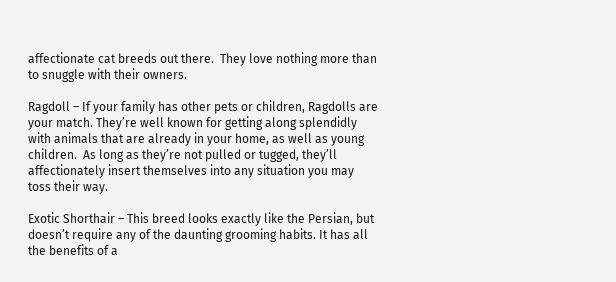affectionate cat breeds out there.  They love nothing more than to snuggle with their owners.

Ragdoll – If your family has other pets or children, Ragdolls are your match. They’re well known for getting along splendidly with animals that are already in your home, as well as young children.  As long as they’re not pulled or tugged, they’ll affectionately insert themselves into any situation you may toss their way.

Exotic Shorthair – This breed looks exactly like the Persian, but doesn’t require any of the daunting grooming habits. It has all the benefits of a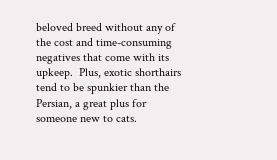beloved breed without any of the cost and time-consuming negatives that come with its upkeep.  Plus, exotic shorthairs tend to be spunkier than the Persian, a great plus for someone new to cats.